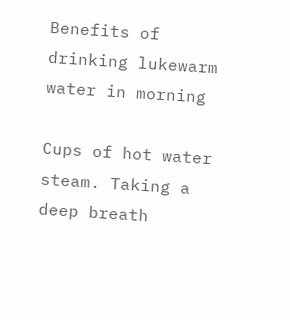Benefits of drinking lukewarm water in morning

Cups of hot water steam. Taking a deep breath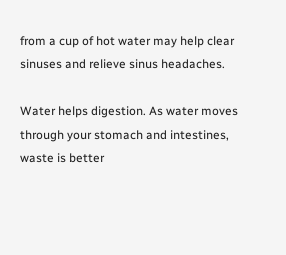from a cup of hot water may help clear sinuses and relieve sinus headaches.

Water helps digestion. As water moves through your stomach and intestines, waste is better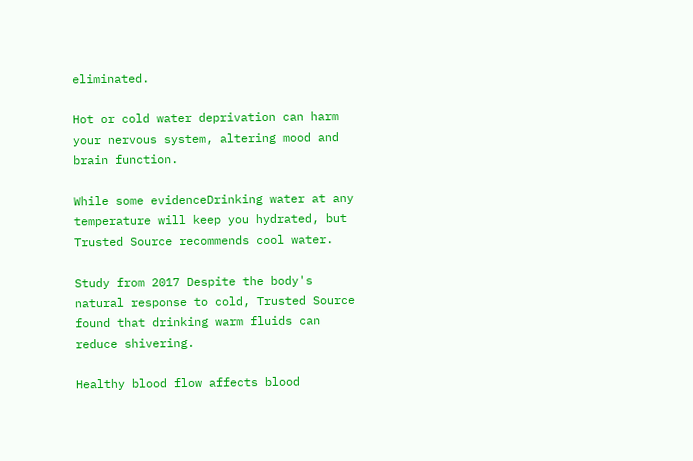eliminated.

Hot or cold water deprivation can harm your nervous system, altering mood and brain function.

While some evidenceDrinking water at any temperature will keep you hydrated, but Trusted Source recommends cool water.

Study from 2017 Despite the body's natural response to cold, Trusted Source found that drinking warm fluids can reduce shivering.

Healthy blood flow affects blood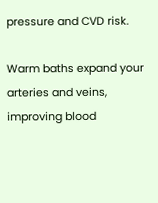pressure and CVD risk.

Warm baths expand your arteries and veins, improving blood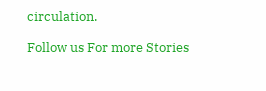circulation.

Follow us For more Stories